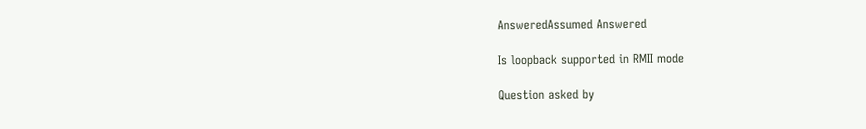AnsweredAssumed Answered

Is loopback supported in RMII mode

Question asked by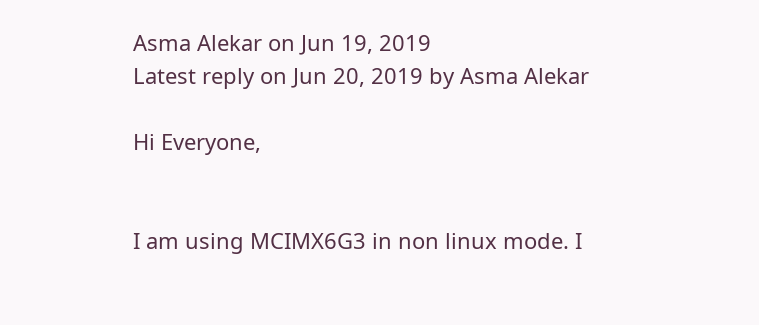Asma Alekar on Jun 19, 2019
Latest reply on Jun 20, 2019 by Asma Alekar

Hi Everyone,


I am using MCIMX6G3 in non linux mode. I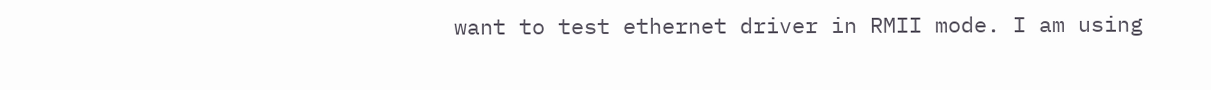want to test ethernet driver in RMII mode. I am using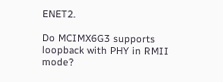ENET2.

Do MCIMX6G3 supports loopback with PHY in RMII mode?